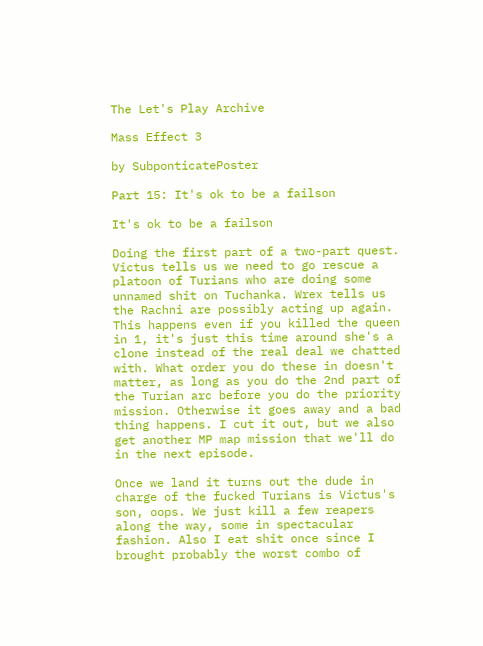The Let's Play Archive

Mass Effect 3

by SubponticatePoster

Part 15: It's ok to be a failson

It's ok to be a failson

Doing the first part of a two-part quest. Victus tells us we need to go rescue a platoon of Turians who are doing some unnamed shit on Tuchanka. Wrex tells us the Rachni are possibly acting up again. This happens even if you killed the queen in 1, it's just this time around she's a clone instead of the real deal we chatted with. What order you do these in doesn't matter, as long as you do the 2nd part of the Turian arc before you do the priority mission. Otherwise it goes away and a bad thing happens. I cut it out, but we also get another MP map mission that we'll do in the next episode.

Once we land it turns out the dude in charge of the fucked Turians is Victus's son, oops. We just kill a few reapers along the way, some in spectacular fashion. Also I eat shit once since I brought probably the worst combo of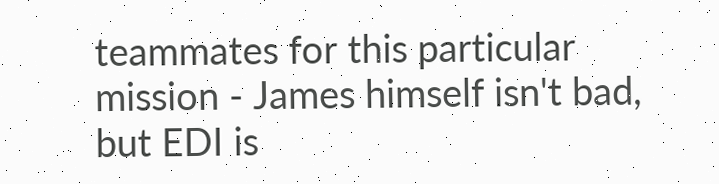teammates for this particular mission - James himself isn't bad, but EDI is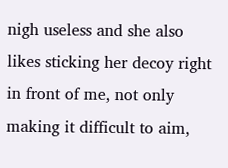nigh useless and she also likes sticking her decoy right in front of me, not only making it difficult to aim,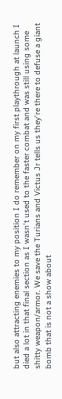but also attracting enemies to my position I do remember on my first playthrough at launch I died a lot in that final section as I wasn't used to the faster combat and was still using some shitty weapon/armor. We save the Turians and Victus Jr tells us they're there to defuse a giant bomb that is not a show about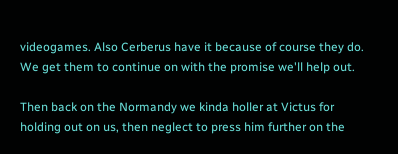videogames. Also Cerberus have it because of course they do. We get them to continue on with the promise we'll help out.

Then back on the Normandy we kinda holler at Victus for holding out on us, then neglect to press him further on the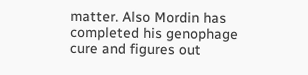matter. Also Mordin has completed his genophage cure and figures out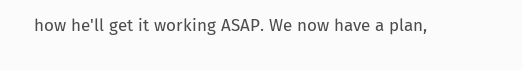how he'll get it working ASAP. We now have a plan,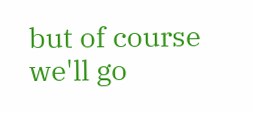but of course we'll go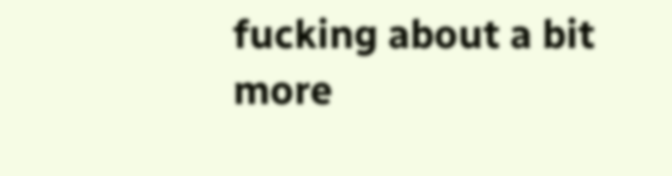fucking about a bit more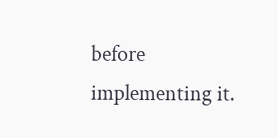before implementing it.